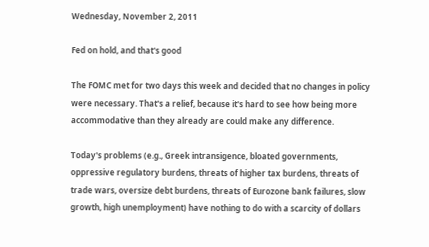Wednesday, November 2, 2011

Fed on hold, and that's good

The FOMC met for two days this week and decided that no changes in policy were necessary. That's a relief, because it's hard to see how being more accommodative than they already are could make any difference.

Today's problems (e.g., Greek intransigence, bloated governments, oppressive regulatory burdens, threats of higher tax burdens, threats of trade wars, oversize debt burdens, threats of Eurozone bank failures, slow growth, high unemployment) have nothing to do with a scarcity of dollars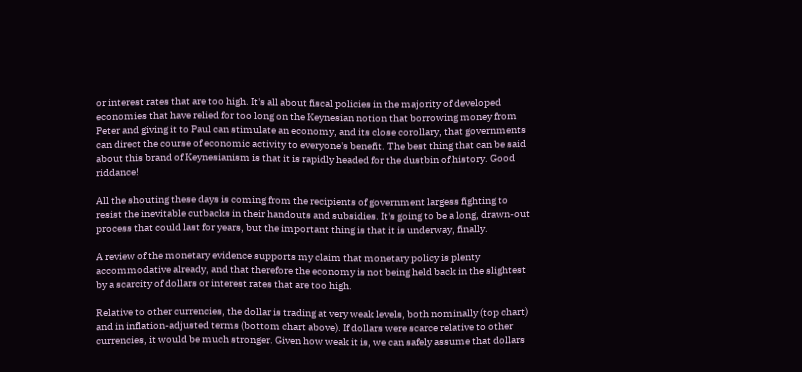or interest rates that are too high. It's all about fiscal policies in the majority of developed economies that have relied for too long on the Keynesian notion that borrowing money from Peter and giving it to Paul can stimulate an economy, and its close corollary, that governments can direct the course of economic activity to everyone's benefit. The best thing that can be said about this brand of Keynesianism is that it is rapidly headed for the dustbin of history. Good riddance!

All the shouting these days is coming from the recipients of government largess fighting to resist the inevitable cutbacks in their handouts and subsidies. It's going to be a long, drawn-out process that could last for years, but the important thing is that it is underway, finally.

A review of the monetary evidence supports my claim that monetary policy is plenty accommodative already, and that therefore the economy is not being held back in the slightest by a scarcity of dollars or interest rates that are too high.

Relative to other currencies, the dollar is trading at very weak levels, both nominally (top chart) and in inflation-adjusted terms (bottom chart above). If dollars were scarce relative to other currencies, it would be much stronger. Given how weak it is, we can safely assume that dollars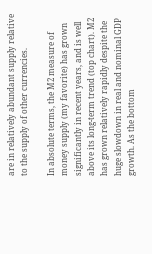are in relatively abundant supply relative to the supply of other currencies.

In absolute terms, the M2 measure of money supply (my favorite) has grown significantly in recent years, and is well above its long-term trend (top chart). M2 has grown relatively rapidly despite the huge slowdown in real and nominal GDP growth. As the bottom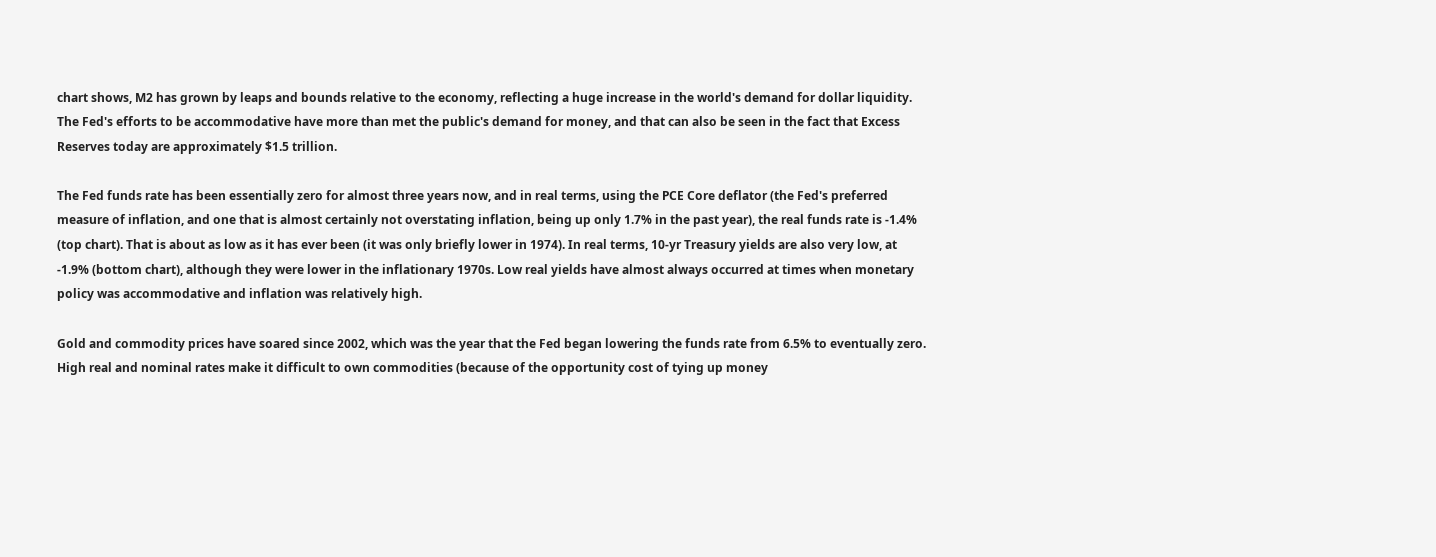chart shows, M2 has grown by leaps and bounds relative to the economy, reflecting a huge increase in the world's demand for dollar liquidity. The Fed's efforts to be accommodative have more than met the public's demand for money, and that can also be seen in the fact that Excess Reserves today are approximately $1.5 trillion.

The Fed funds rate has been essentially zero for almost three years now, and in real terms, using the PCE Core deflator (the Fed's preferred measure of inflation, and one that is almost certainly not overstating inflation, being up only 1.7% in the past year), the real funds rate is -1.4% (top chart). That is about as low as it has ever been (it was only briefly lower in 1974). In real terms, 10-yr Treasury yields are also very low, at -1.9% (bottom chart), although they were lower in the inflationary 1970s. Low real yields have almost always occurred at times when monetary policy was accommodative and inflation was relatively high.

Gold and commodity prices have soared since 2002, which was the year that the Fed began lowering the funds rate from 6.5% to eventually zero. High real and nominal rates make it difficult to own commodities (because of the opportunity cost of tying up money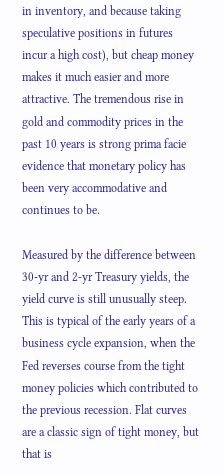in inventory, and because taking speculative positions in futures incur a high cost), but cheap money makes it much easier and more attractive. The tremendous rise in gold and commodity prices in the past 10 years is strong prima facie evidence that monetary policy has been very accommodative and continues to be.

Measured by the difference between 30-yr and 2-yr Treasury yields, the yield curve is still unusually steep. This is typical of the early years of a business cycle expansion, when the Fed reverses course from the tight money policies which contributed to the previous recession. Flat curves are a classic sign of tight money, but that is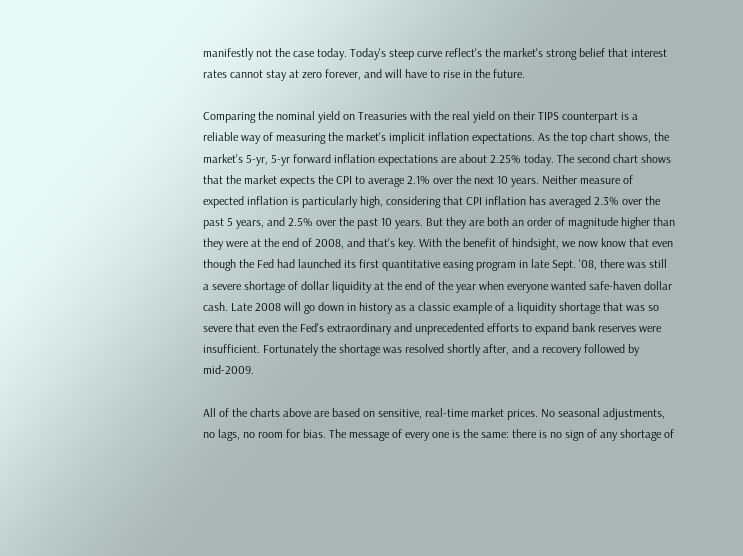manifestly not the case today. Today's steep curve reflect's the market's strong belief that interest rates cannot stay at zero forever, and will have to rise in the future.

Comparing the nominal yield on Treasuries with the real yield on their TIPS counterpart is a reliable way of measuring the market's implicit inflation expectations. As the top chart shows, the market's 5-yr, 5-yr forward inflation expectations are about 2.25% today. The second chart shows that the market expects the CPI to average 2.1% over the next 10 years. Neither measure of expected inflation is particularly high, considering that CPI inflation has averaged 2.3% over the past 5 years, and 2.5% over the past 10 years. But they are both an order of magnitude higher than they were at the end of 2008, and that's key. With the benefit of hindsight, we now know that even though the Fed had launched its first quantitative easing program in late Sept. '08, there was still a severe shortage of dollar liquidity at the end of the year when everyone wanted safe-haven dollar cash. Late 2008 will go down in history as a classic example of a liquidity shortage that was so severe that even the Fed's extraordinary and unprecedented efforts to expand bank reserves were insufficient. Fortunately the shortage was resolved shortly after, and a recovery followed by mid-2009.

All of the charts above are based on sensitive, real-time market prices. No seasonal adjustments, no lags, no room for bias. The message of every one is the same: there is no sign of any shortage of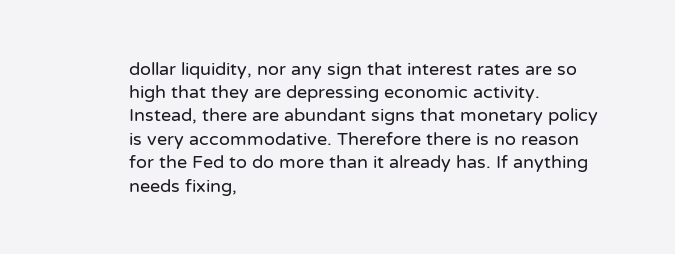dollar liquidity, nor any sign that interest rates are so high that they are depressing economic activity. Instead, there are abundant signs that monetary policy is very accommodative. Therefore there is no reason for the Fed to do more than it already has. If anything needs fixing,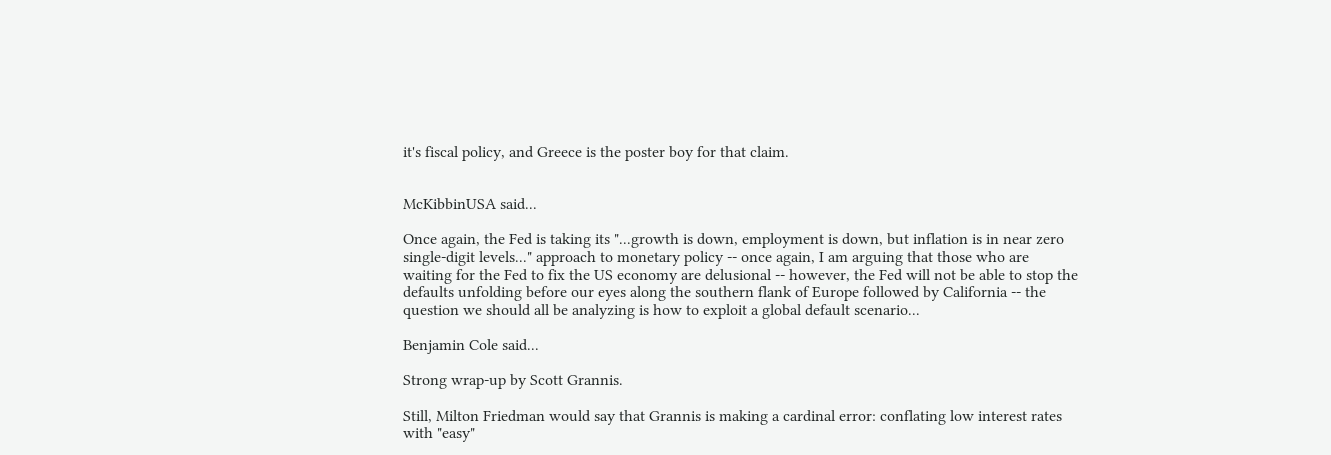it's fiscal policy, and Greece is the poster boy for that claim.


McKibbinUSA said...

Once again, the Fed is taking its "...growth is down, employment is down, but inflation is in near zero single-digit levels..." approach to monetary policy -- once again, I am arguing that those who are waiting for the Fed to fix the US economy are delusional -- however, the Fed will not be able to stop the defaults unfolding before our eyes along the southern flank of Europe followed by California -- the question we should all be analyzing is how to exploit a global default scenario...

Benjamin Cole said...

Strong wrap-up by Scott Grannis.

Still, Milton Friedman would say that Grannis is making a cardinal error: conflating low interest rates with "easy"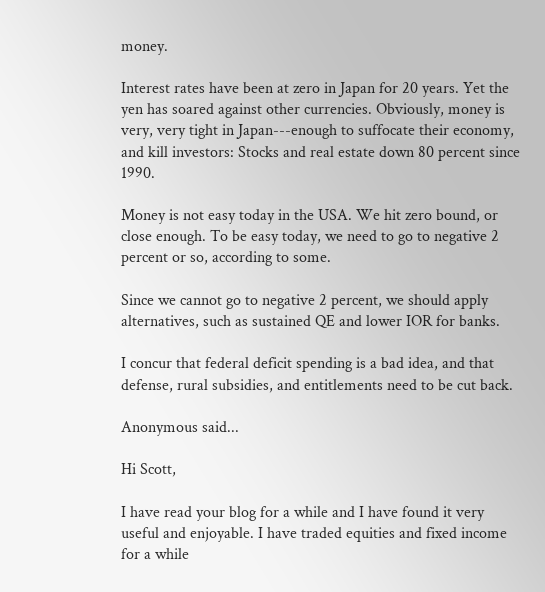money.

Interest rates have been at zero in Japan for 20 years. Yet the yen has soared against other currencies. Obviously, money is very, very tight in Japan---enough to suffocate their economy, and kill investors: Stocks and real estate down 80 percent since 1990.

Money is not easy today in the USA. We hit zero bound, or close enough. To be easy today, we need to go to negative 2 percent or so, according to some.

Since we cannot go to negative 2 percent, we should apply alternatives, such as sustained QE and lower IOR for banks.

I concur that federal deficit spending is a bad idea, and that defense, rural subsidies, and entitlements need to be cut back.

Anonymous said...

Hi Scott,

I have read your blog for a while and I have found it very useful and enjoyable. I have traded equities and fixed income for a while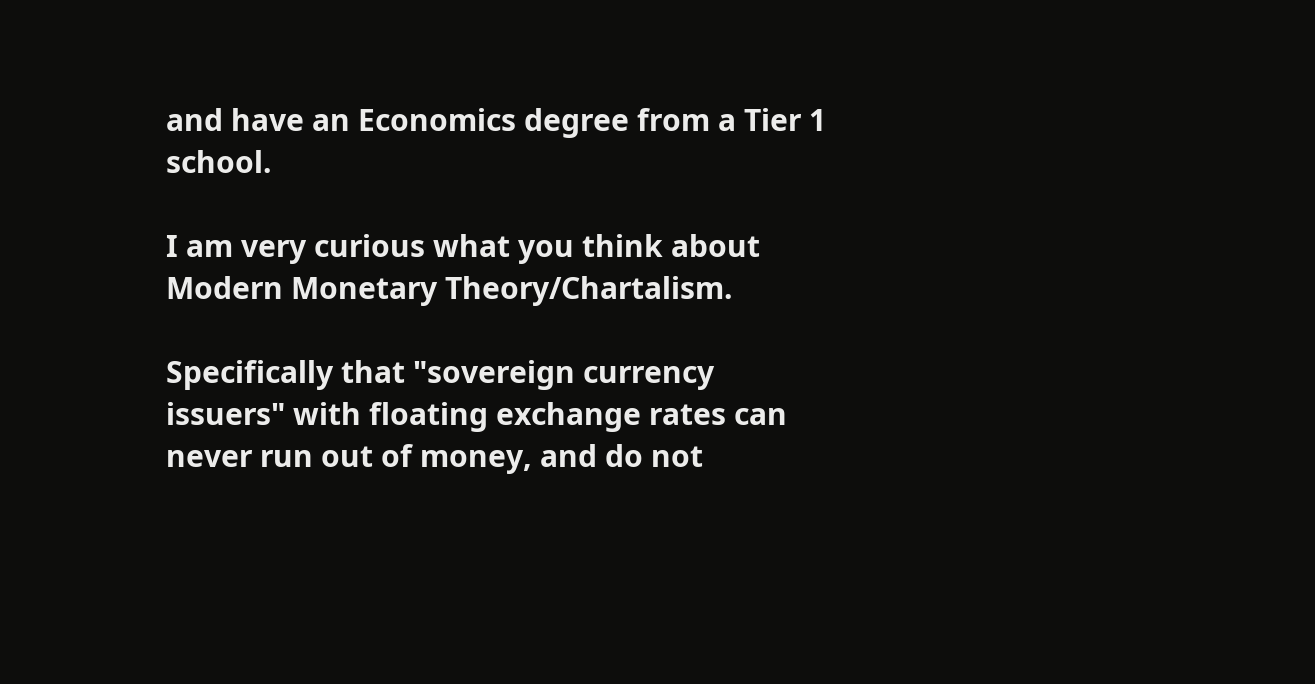and have an Economics degree from a Tier 1 school.

I am very curious what you think about Modern Monetary Theory/Chartalism.

Specifically that "sovereign currency issuers" with floating exchange rates can never run out of money, and do not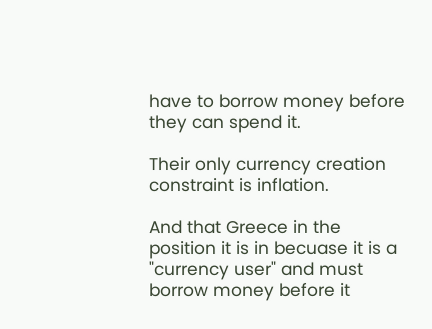have to borrow money before they can spend it.

Their only currency creation constraint is inflation.

And that Greece in the position it is in becuase it is a "currency user" and must borrow money before it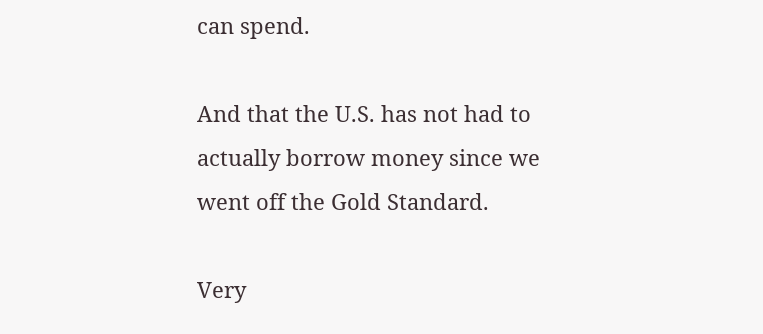can spend.

And that the U.S. has not had to actually borrow money since we went off the Gold Standard.

Very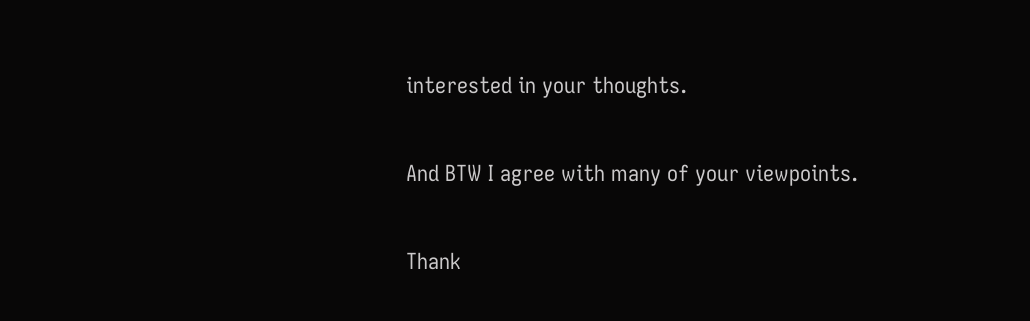interested in your thoughts.

And BTW I agree with many of your viewpoints.

Thank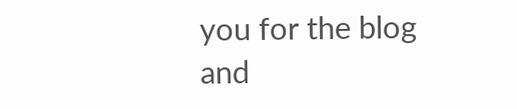you for the blog and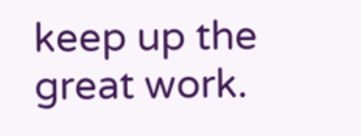keep up the great work.